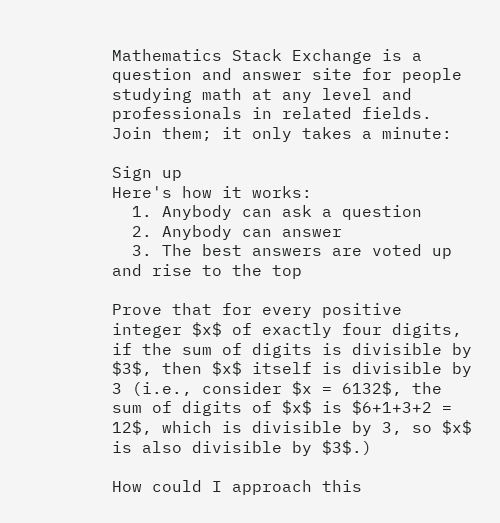Mathematics Stack Exchange is a question and answer site for people studying math at any level and professionals in related fields. Join them; it only takes a minute:

Sign up
Here's how it works:
  1. Anybody can ask a question
  2. Anybody can answer
  3. The best answers are voted up and rise to the top

Prove that for every positive integer $x$ of exactly four digits, if the sum of digits is divisible by $3$, then $x$ itself is divisible by 3 (i.e., consider $x = 6132$, the sum of digits of $x$ is $6+1+3+2 = 12$, which is divisible by 3, so $x$ is also divisible by $3$.)

How could I approach this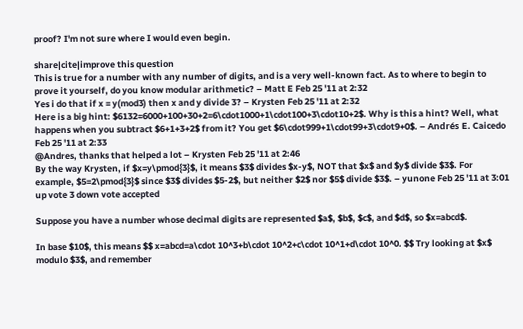proof? I'm not sure where I would even begin.

share|cite|improve this question
This is true for a number with any number of digits, and is a very well-known fact. As to where to begin to prove it yourself, do you know modular arithmetic? – Matt E Feb 25 '11 at 2:32
Yes i do that if x = y(mod3) then x and y divide 3? – Krysten Feb 25 '11 at 2:32
Here is a big hint: $6132=6000+100+30+2=6\cdot1000+1\cdot100+3\cdot10+2$. Why is this a hint? Well, what happens when you subtract $6+1+3+2$ from it? You get $6\cdot999+1\cdot99+3\cdot9+0$. – Andrés E. Caicedo Feb 25 '11 at 2:33
@Andres, thanks that helped a lot – Krysten Feb 25 '11 at 2:46
By the way Krysten, if $x=y\pmod{3}$, it means $3$ divides $x-y$, NOT that $x$ and $y$ divide $3$. For example, $5=2\pmod{3}$ since $3$ divides $5-2$, but neither $2$ nor $5$ divide $3$. – yunone Feb 25 '11 at 3:01
up vote 3 down vote accepted

Suppose you have a number whose decimal digits are represented $a$, $b$, $c$, and $d$, so $x=abcd$.

In base $10$, this means $$ x=abcd=a\cdot 10^3+b\cdot 10^2+c\cdot 10^1+d\cdot 10^0. $$ Try looking at $x$ modulo $3$, and remember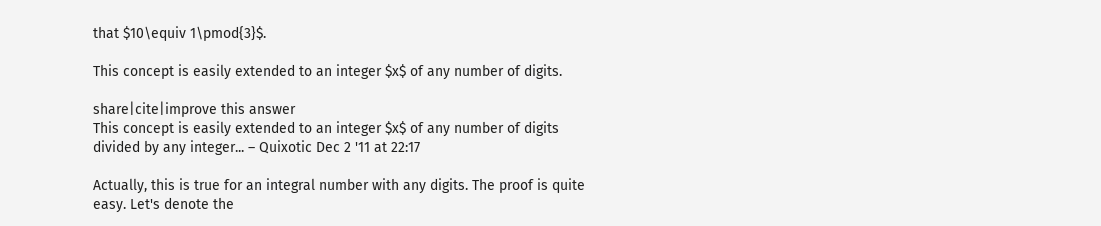that $10\equiv 1\pmod{3}$.

This concept is easily extended to an integer $x$ of any number of digits.

share|cite|improve this answer
This concept is easily extended to an integer $x$ of any number of digits divided by any integer... – Quixotic Dec 2 '11 at 22:17

Actually, this is true for an integral number with any digits. The proof is quite easy. Let's denote the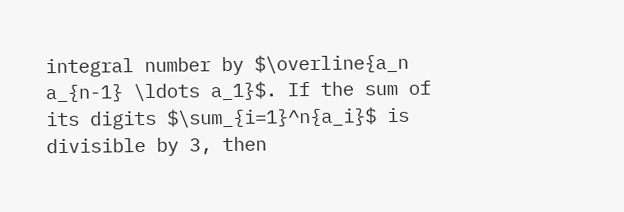integral number by $\overline{a_n a_{n-1} \ldots a_1}$. If the sum of its digits $\sum_{i=1}^n{a_i}$ is divisible by 3, then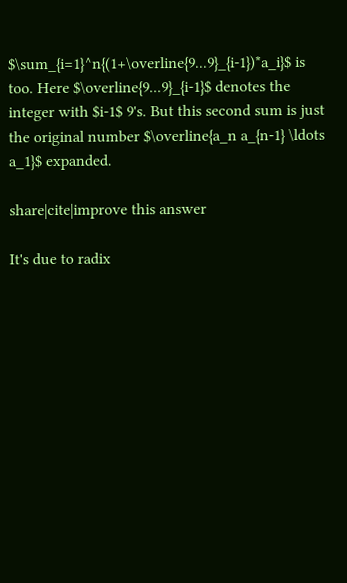$\sum_{i=1}^n{(1+\overline{9...9}_{i-1})*a_i}$ is too. Here $\overline{9...9}_{i-1}$ denotes the integer with $i-1$ 9's. But this second sum is just the original number $\overline{a_n a_{n-1} \ldots a_1}$ expanded.

share|cite|improve this answer

It's due to radix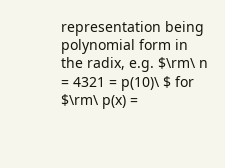representation being polynomial form in the radix, e.g. $\rm\ n = 4321 = p(10)\ $ for $\rm\ p(x) =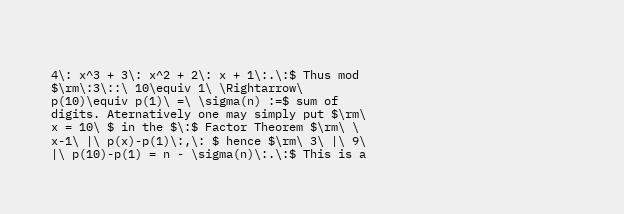4\: x^3 + 3\: x^2 + 2\: x + 1\:.\:$ Thus mod $\rm\:3\::\ 10\equiv 1\ \Rightarrow\ p(10)\equiv p(1)\ =\ \sigma(n) :=$ sum of digits. Aternatively one may simply put $\rm\ x = 10\ $ in the $\:$ Factor Theorem $\rm\ \ x-1\ |\ p(x)-p(1)\:,\: $ hence $\rm\ 3\ |\ 9\ |\ p(10)-p(1) = n - \sigma(n)\:.\:$ This is a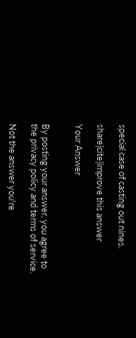special case of casting out nines.

share|cite|improve this answer

Your Answer


By posting your answer, you agree to the privacy policy and terms of service.

Not the answer you're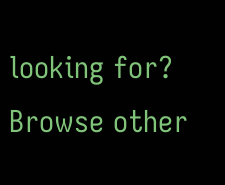looking for? Browse other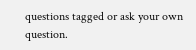questions tagged or ask your own question.